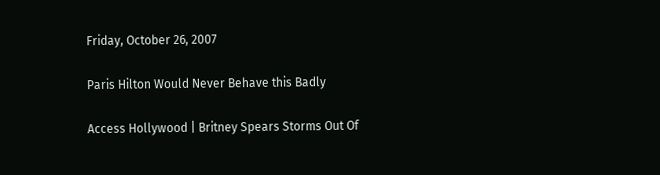Friday, October 26, 2007

Paris Hilton Would Never Behave this Badly

Access Hollywood | Britney Spears Storms Out Of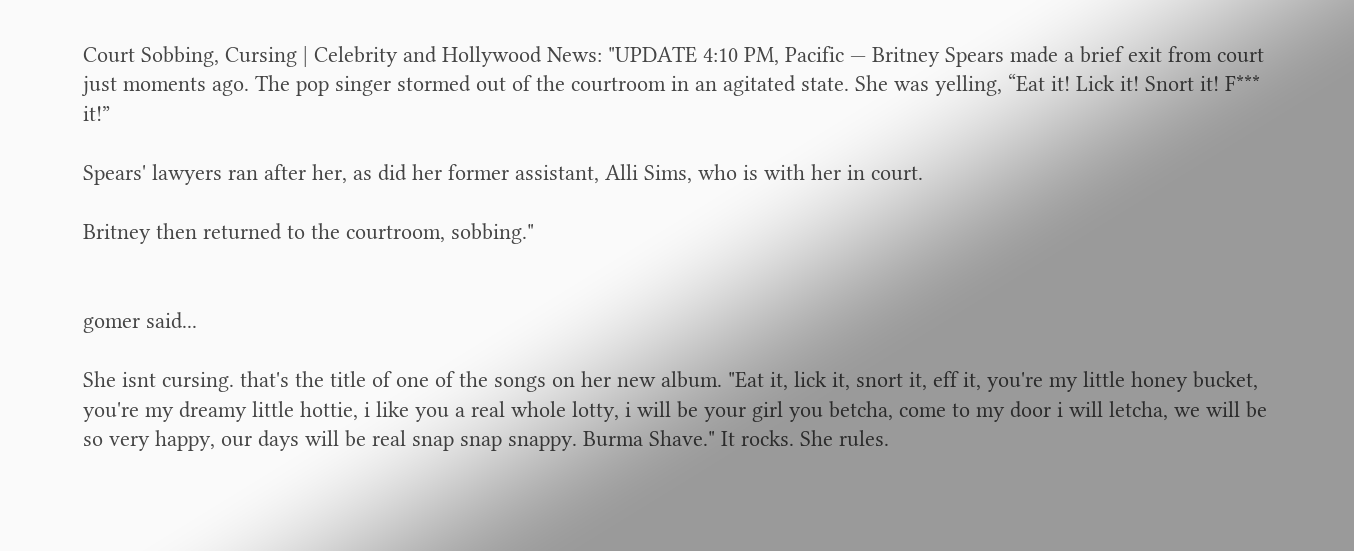Court Sobbing, Cursing | Celebrity and Hollywood News: "UPDATE 4:10 PM, Pacific — Britney Spears made a brief exit from court just moments ago. The pop singer stormed out of the courtroom in an agitated state. She was yelling, “Eat it! Lick it! Snort it! F*** it!”

Spears' lawyers ran after her, as did her former assistant, Alli Sims, who is with her in court.

Britney then returned to the courtroom, sobbing."


gomer said...

She isnt cursing. that's the title of one of the songs on her new album. "Eat it, lick it, snort it, eff it, you're my little honey bucket, you're my dreamy little hottie, i like you a real whole lotty, i will be your girl you betcha, come to my door i will letcha, we will be so very happy, our days will be real snap snap snappy. Burma Shave." It rocks. She rules.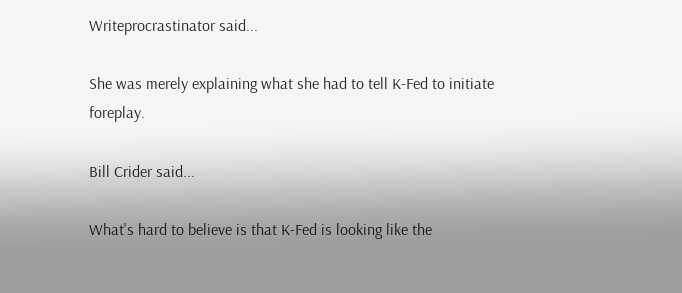Writeprocrastinator said...

She was merely explaining what she had to tell K-Fed to initiate foreplay.

Bill Crider said...

What's hard to believe is that K-Fed is looking like the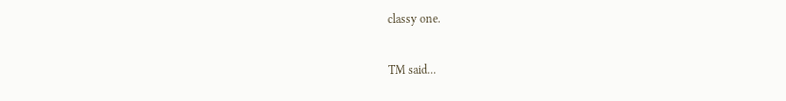classy one.

TM said...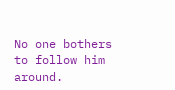No one bothers to follow him around.